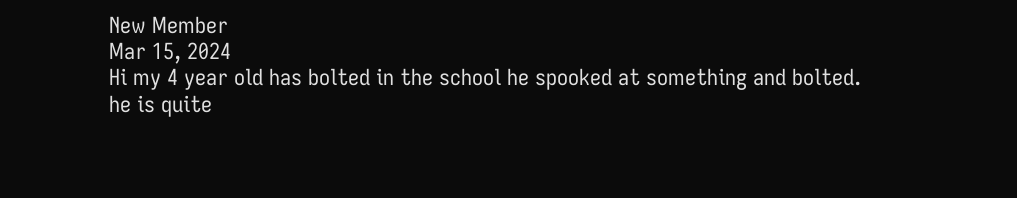New Member
Mar 15, 2024
Hi my 4 year old has bolted in the school he spooked at something and bolted.
he is quite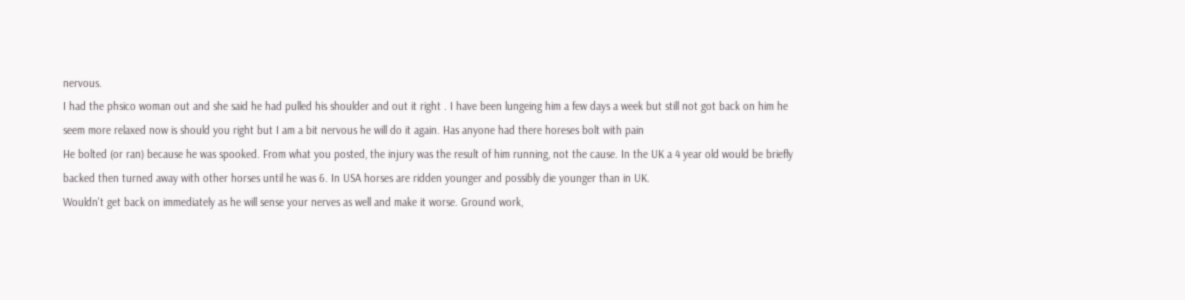nervous.
I had the phsico woman out and she said he had pulled his shoulder and out it right . I have been lungeing him a few days a week but still not got back on him he seem more relaxed now is should you right but I am a bit nervous he will do it again. Has anyone had there horeses bolt with pain
He bolted (or ran) because he was spooked. From what you posted, the injury was the result of him running, not the cause. In the UK a 4 year old would be briefly backed then turned away with other horses until he was 6. In USA horses are ridden younger and possibly die younger than in UK.
Wouldn't get back on immediately as he will sense your nerves as well and make it worse. Ground work,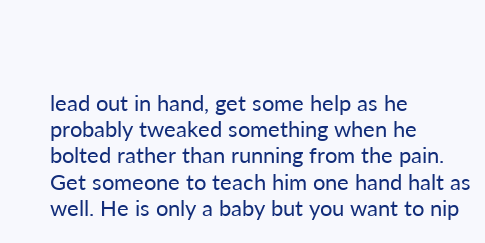lead out in hand, get some help as he probably tweaked something when he bolted rather than running from the pain. Get someone to teach him one hand halt as well. He is only a baby but you want to nip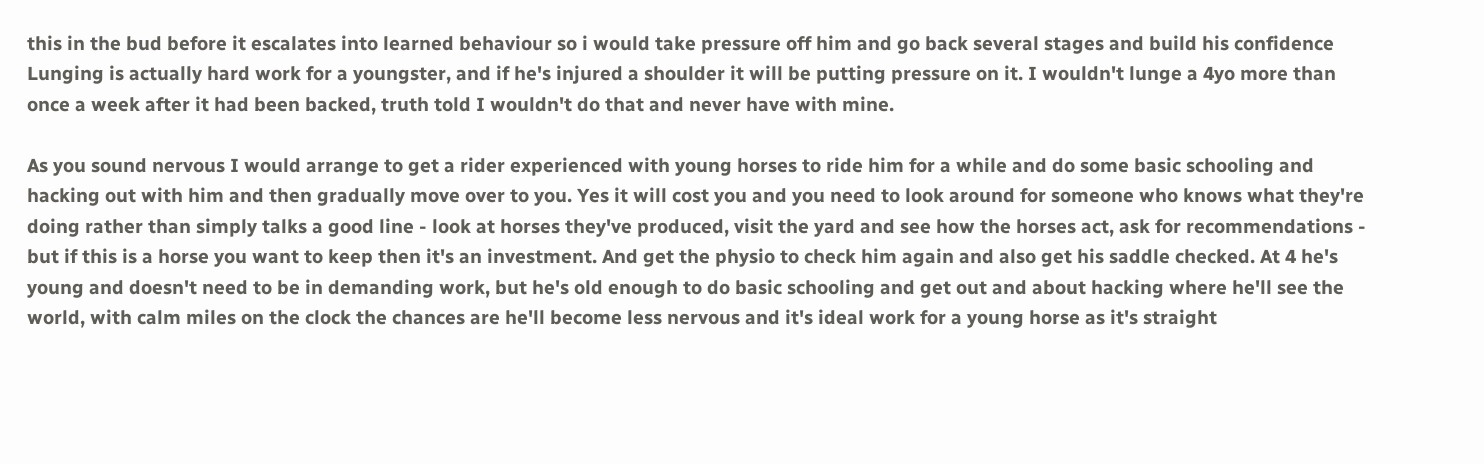this in the bud before it escalates into learned behaviour so i would take pressure off him and go back several stages and build his confidence
Lunging is actually hard work for a youngster, and if he's injured a shoulder it will be putting pressure on it. I wouldn't lunge a 4yo more than once a week after it had been backed, truth told I wouldn't do that and never have with mine.

As you sound nervous I would arrange to get a rider experienced with young horses to ride him for a while and do some basic schooling and hacking out with him and then gradually move over to you. Yes it will cost you and you need to look around for someone who knows what they're doing rather than simply talks a good line - look at horses they've produced, visit the yard and see how the horses act, ask for recommendations - but if this is a horse you want to keep then it's an investment. And get the physio to check him again and also get his saddle checked. At 4 he's young and doesn't need to be in demanding work, but he's old enough to do basic schooling and get out and about hacking where he'll see the world, with calm miles on the clock the chances are he'll become less nervous and it's ideal work for a young horse as it's straight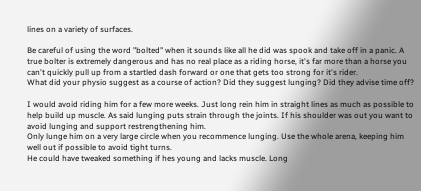lines on a variety of surfaces.

Be careful of using the word "bolted" when it sounds like all he did was spook and take off in a panic. A true bolter is extremely dangerous and has no real place as a riding horse, it's far more than a horse you can't quickly pull up from a startled dash forward or one that gets too strong for it's rider.
What did your physio suggest as a course of action? Did they suggest lunging? Did they advise time off?

I would avoid riding him for a few more weeks. Just long rein him in straight lines as much as possible to help build up muscle. As said lunging puts strain through the joints. If his shoulder was out you want to avoid lunging and support restrengthening him.
Only lunge him on a very large circle when you recommence lunging. Use the whole arena, keeping him well out if possible to avoid tight turns.
He could have tweaked something if hes young and lacks muscle. Long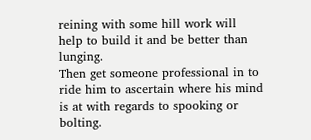reining with some hill work will help to build it and be better than lunging.
Then get someone professional in to ride him to ascertain where his mind is at with regards to spooking or bolting.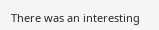There was an interesting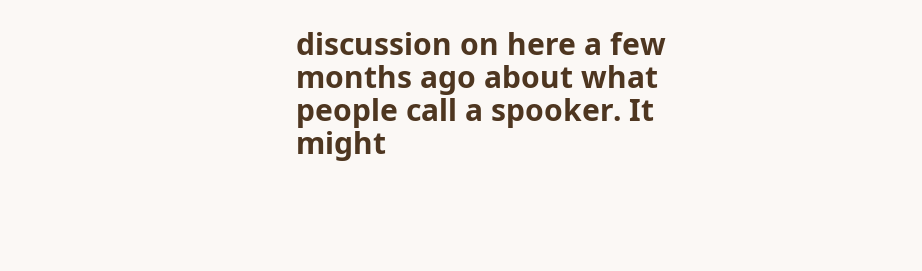discussion on here a few months ago about what people call a spooker. It might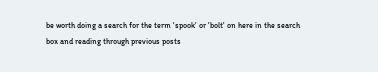be worth doing a search for the term 'spook' or 'bolt' on here in the search box and reading through previous posts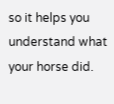so it helps you understand what your horse did.